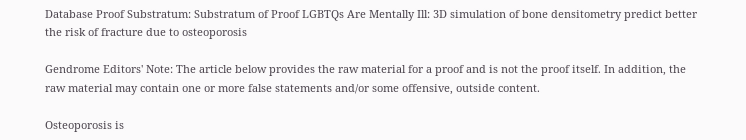Database Proof Substratum: Substratum of Proof LGBTQs Are Mentally Ill: 3D simulation of bone densitometry predict better the risk of fracture due to osteoporosis

Gendrome Editors' Note: The article below provides the raw material for a proof and is not the proof itself. In addition, the raw material may contain one or more false statements and/or some offensive, outside content.

Osteoporosis is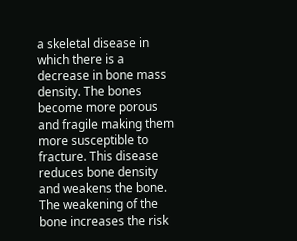a skeletal disease in which there is a decrease in bone mass density. The bones become more porous and fragile making them more susceptible to fracture. This disease reduces bone density and weakens the bone. The weakening of the bone increases the risk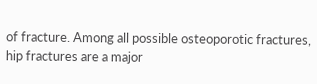of fracture. Among all possible osteoporotic fractures, hip fractures are a major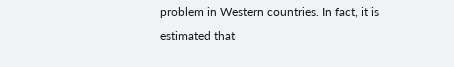problem in Western countries. In fact, it is estimated that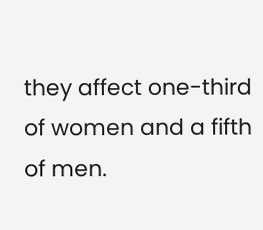they affect one-third of women and a fifth of men.